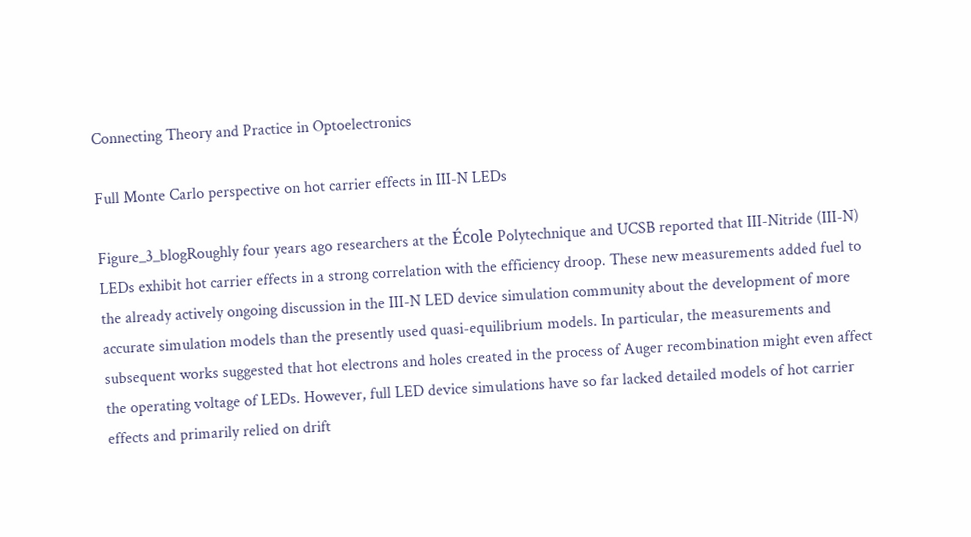Connecting Theory and Practice in Optoelectronics

Full Monte Carlo perspective on hot carrier effects in III-N LEDs

Figure_3_blogRoughly four years ago researchers at the École Polytechnique and UCSB reported that III-Nitride (III-N) LEDs exhibit hot carrier effects in a strong correlation with the efficiency droop. These new measurements added fuel to the already actively ongoing discussion in the III-N LED device simulation community about the development of more accurate simulation models than the presently used quasi-equilibrium models. In particular, the measurements and subsequent works suggested that hot electrons and holes created in the process of Auger recombination might even affect the operating voltage of LEDs. However, full LED device simulations have so far lacked detailed models of hot carrier effects and primarily relied on drift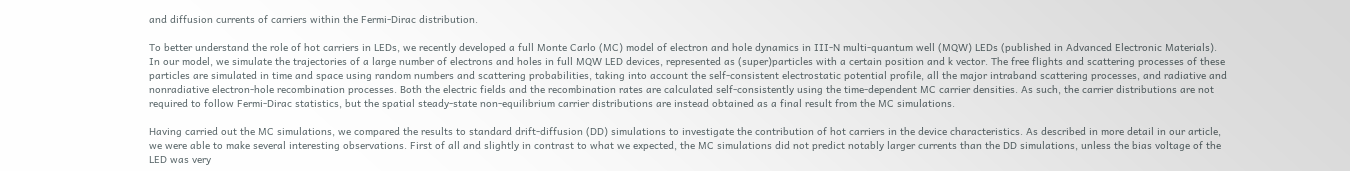and diffusion currents of carriers within the Fermi-Dirac distribution.

To better understand the role of hot carriers in LEDs, we recently developed a full Monte Carlo (MC) model of electron and hole dynamics in III-N multi-quantum well (MQW) LEDs (published in Advanced Electronic Materials). In our model, we simulate the trajectories of a large number of electrons and holes in full MQW LED devices, represented as (super)particles with a certain position and k vector. The free flights and scattering processes of these particles are simulated in time and space using random numbers and scattering probabilities, taking into account the self-consistent electrostatic potential profile, all the major intraband scattering processes, and radiative and nonradiative electron-hole recombination processes. Both the electric fields and the recombination rates are calculated self-consistently using the time-dependent MC carrier densities. As such, the carrier distributions are not required to follow Fermi-Dirac statistics, but the spatial steady-state non-equilibrium carrier distributions are instead obtained as a final result from the MC simulations.

Having carried out the MC simulations, we compared the results to standard drift-diffusion (DD) simulations to investigate the contribution of hot carriers in the device characteristics. As described in more detail in our article, we were able to make several interesting observations. First of all and slightly in contrast to what we expected, the MC simulations did not predict notably larger currents than the DD simulations, unless the bias voltage of the LED was very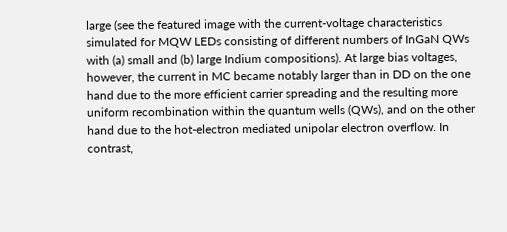large (see the featured image with the current-voltage characteristics simulated for MQW LEDs consisting of different numbers of InGaN QWs with (a) small and (b) large Indium compositions). At large bias voltages, however, the current in MC became notably larger than in DD on the one hand due to the more efficient carrier spreading and the resulting more uniform recombination within the quantum wells (QWs), and on the other hand due to the hot-electron mediated unipolar electron overflow. In contrast,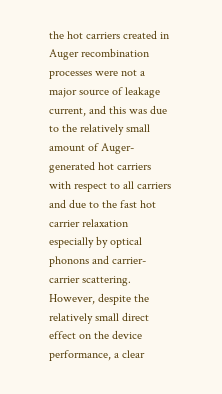the hot carriers created in Auger recombination processes were not a major source of leakage current, and this was due to the relatively small amount of Auger-generated hot carriers with respect to all carriers and due to the fast hot carrier relaxation especially by optical phonons and carrier-carrier scattering. However, despite the relatively small direct effect on the device performance, a clear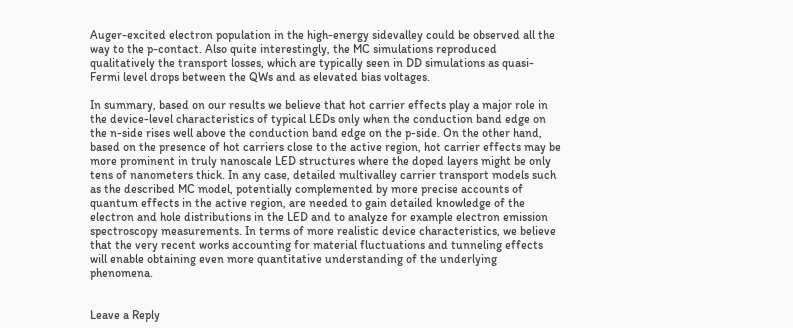Auger-excited electron population in the high-energy sidevalley could be observed all the way to the p-contact. Also quite interestingly, the MC simulations reproduced qualitatively the transport losses, which are typically seen in DD simulations as quasi-Fermi level drops between the QWs and as elevated bias voltages.

In summary, based on our results we believe that hot carrier effects play a major role in the device-level characteristics of typical LEDs only when the conduction band edge on the n-side rises well above the conduction band edge on the p-side. On the other hand, based on the presence of hot carriers close to the active region, hot carrier effects may be more prominent in truly nanoscale LED structures where the doped layers might be only tens of nanometers thick. In any case, detailed multivalley carrier transport models such as the described MC model, potentially complemented by more precise accounts of quantum effects in the active region, are needed to gain detailed knowledge of the electron and hole distributions in the LED and to analyze for example electron emission spectroscopy measurements. In terms of more realistic device characteristics, we believe that the very recent works accounting for material fluctuations and tunneling effects will enable obtaining even more quantitative understanding of the underlying phenomena.


Leave a Reply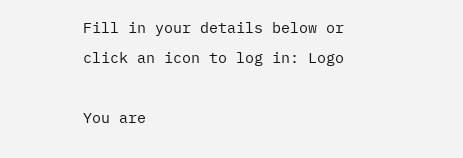Fill in your details below or click an icon to log in: Logo

You are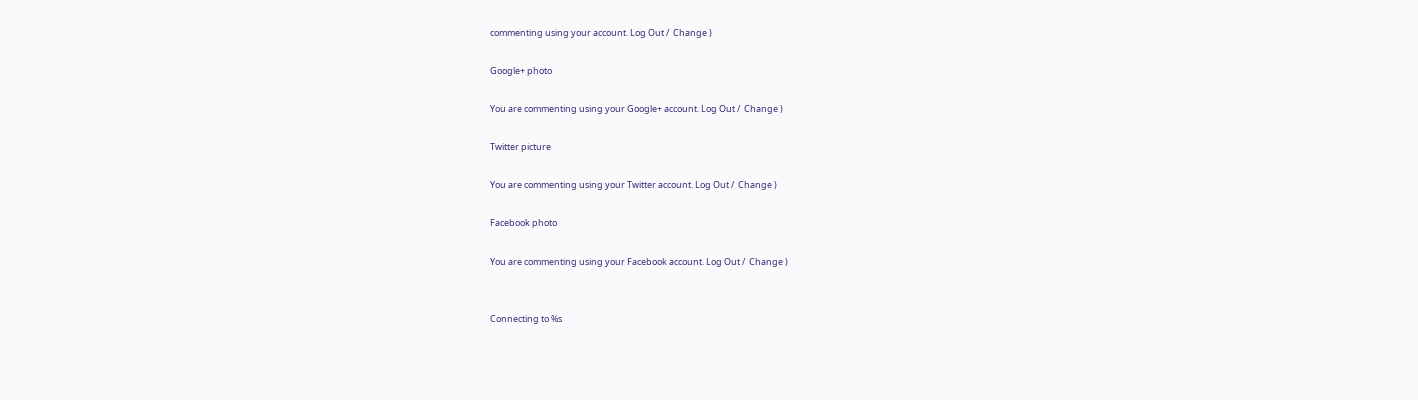commenting using your account. Log Out /  Change )

Google+ photo

You are commenting using your Google+ account. Log Out /  Change )

Twitter picture

You are commenting using your Twitter account. Log Out /  Change )

Facebook photo

You are commenting using your Facebook account. Log Out /  Change )


Connecting to %s